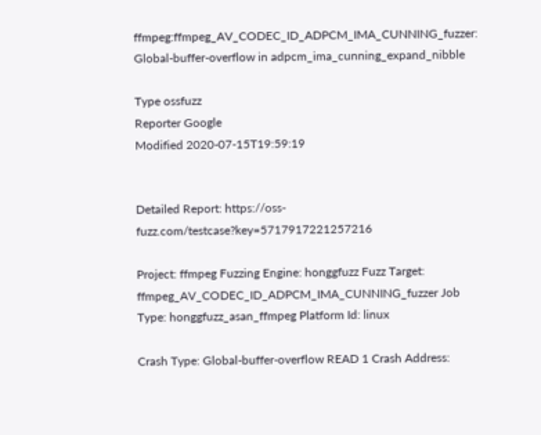ffmpeg:ffmpeg_AV_CODEC_ID_ADPCM_IMA_CUNNING_fuzzer: Global-buffer-overflow in adpcm_ima_cunning_expand_nibble

Type ossfuzz
Reporter Google
Modified 2020-07-15T19:59:19


Detailed Report: https://oss-fuzz.com/testcase?key=5717917221257216

Project: ffmpeg Fuzzing Engine: honggfuzz Fuzz Target: ffmpeg_AV_CODEC_ID_ADPCM_IMA_CUNNING_fuzzer Job Type: honggfuzz_asan_ffmpeg Platform Id: linux

Crash Type: Global-buffer-overflow READ 1 Crash Address: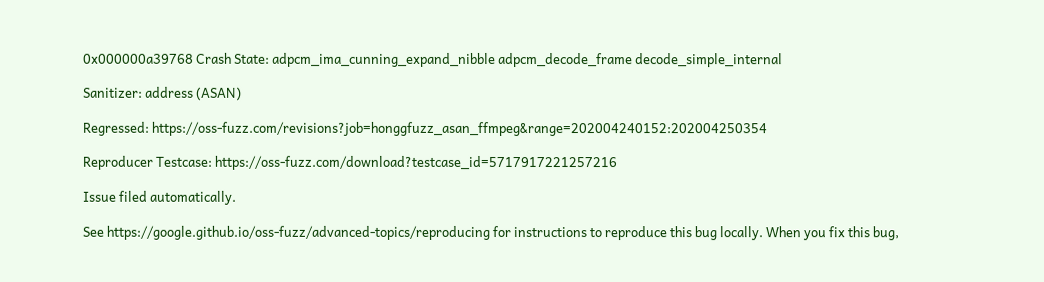0x000000a39768 Crash State: adpcm_ima_cunning_expand_nibble adpcm_decode_frame decode_simple_internal

Sanitizer: address (ASAN)

Regressed: https://oss-fuzz.com/revisions?job=honggfuzz_asan_ffmpeg&range=202004240152:202004250354

Reproducer Testcase: https://oss-fuzz.com/download?testcase_id=5717917221257216

Issue filed automatically.

See https://google.github.io/oss-fuzz/advanced-topics/reproducing for instructions to reproduce this bug locally. When you fix this bug,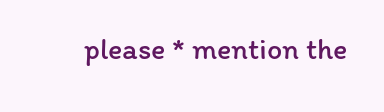please * mention the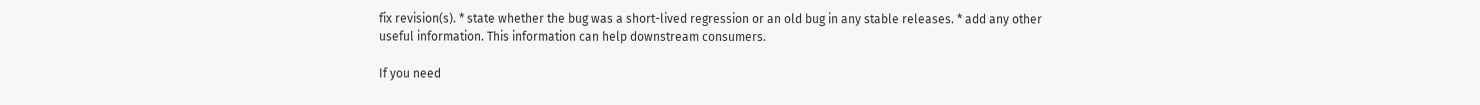fix revision(s). * state whether the bug was a short-lived regression or an old bug in any stable releases. * add any other useful information. This information can help downstream consumers.

If you need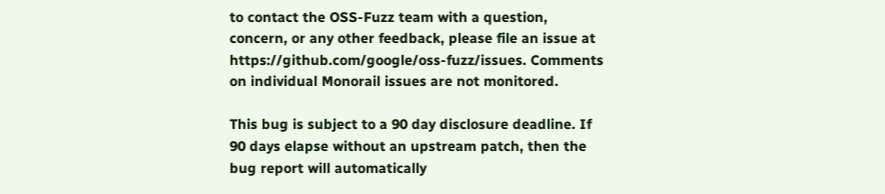to contact the OSS-Fuzz team with a question, concern, or any other feedback, please file an issue at https://github.com/google/oss-fuzz/issues. Comments on individual Monorail issues are not monitored.

This bug is subject to a 90 day disclosure deadline. If 90 days elapse without an upstream patch, then the bug report will automatically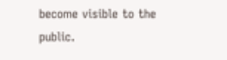become visible to the public.